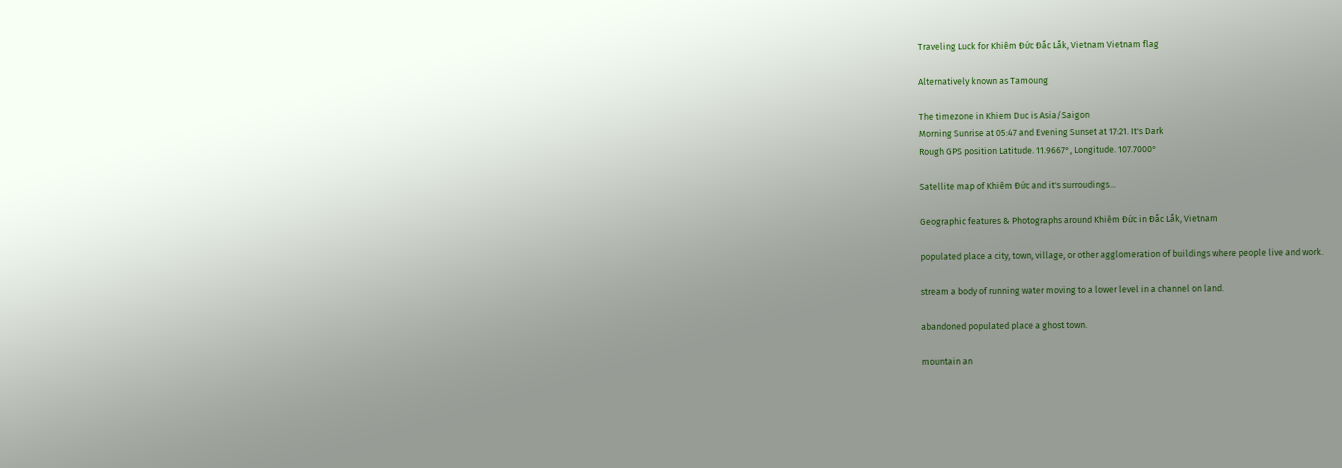Traveling Luck for Khiêm Ðức Ðắc Lắk, Vietnam Vietnam flag

Alternatively known as Tamoung

The timezone in Khiem Duc is Asia/Saigon
Morning Sunrise at 05:47 and Evening Sunset at 17:21. It's Dark
Rough GPS position Latitude. 11.9667°, Longitude. 107.7000°

Satellite map of Khiêm Ðức and it's surroudings...

Geographic features & Photographs around Khiêm Ðức in Ðắc Lắk, Vietnam

populated place a city, town, village, or other agglomeration of buildings where people live and work.

stream a body of running water moving to a lower level in a channel on land.

abandoned populated place a ghost town.

mountain an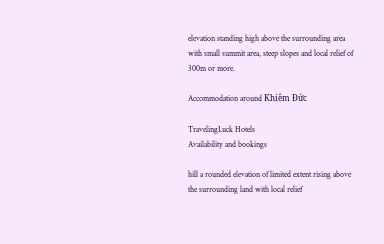elevation standing high above the surrounding area with small summit area, steep slopes and local relief of 300m or more.

Accommodation around Khiêm Ðức

TravelingLuck Hotels
Availability and bookings

hill a rounded elevation of limited extent rising above the surrounding land with local relief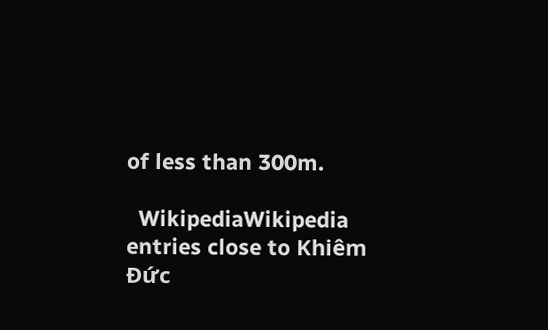of less than 300m.

  WikipediaWikipedia entries close to Khiêm Ðức